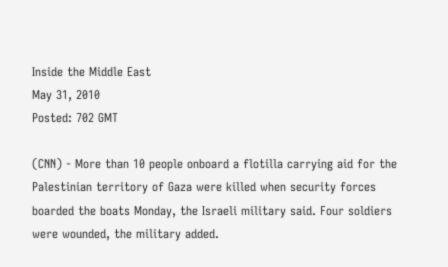Inside the Middle East
May 31, 2010
Posted: 702 GMT

(CNN) - More than 10 people onboard a flotilla carrying aid for the Palestinian territory of Gaza were killed when security forces boarded the boats Monday, the Israeli military said. Four soldiers were wounded, the military added.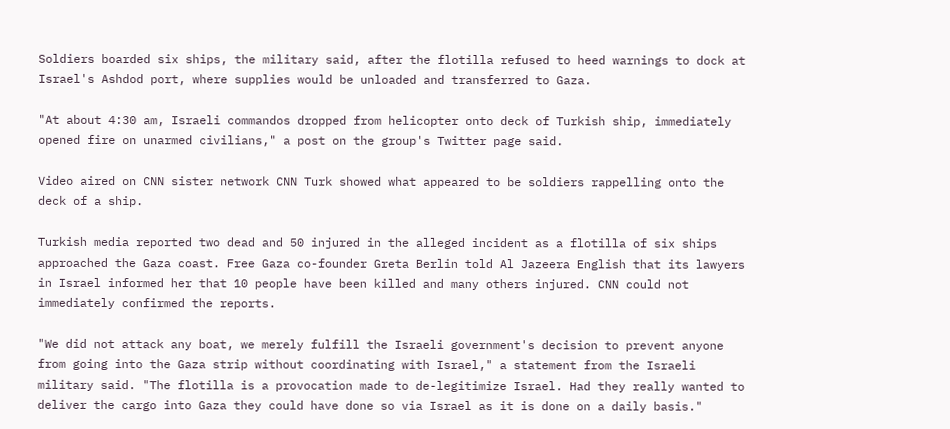Soldiers boarded six ships, the military said, after the flotilla refused to heed warnings to dock at Israel's Ashdod port, where supplies would be unloaded and transferred to Gaza.

"At about 4:30 am, Israeli commandos dropped from helicopter onto deck of Turkish ship, immediately opened fire on unarmed civilians," a post on the group's Twitter page said.

Video aired on CNN sister network CNN Turk showed what appeared to be soldiers rappelling onto the deck of a ship.

Turkish media reported two dead and 50 injured in the alleged incident as a flotilla of six ships approached the Gaza coast. Free Gaza co-founder Greta Berlin told Al Jazeera English that its lawyers in Israel informed her that 10 people have been killed and many others injured. CNN could not immediately confirmed the reports.

"We did not attack any boat, we merely fulfill the Israeli government's decision to prevent anyone from going into the Gaza strip without coordinating with Israel," a statement from the Israeli military said. "The flotilla is a provocation made to de-legitimize Israel. Had they really wanted to deliver the cargo into Gaza they could have done so via Israel as it is done on a daily basis."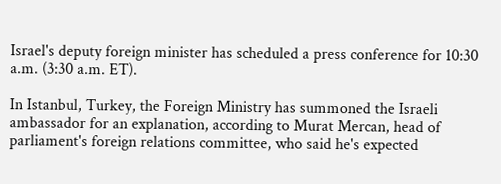Israel's deputy foreign minister has scheduled a press conference for 10:30 a.m. (3:30 a.m. ET).

In Istanbul, Turkey, the Foreign Ministry has summoned the Israeli ambassador for an explanation, according to Murat Mercan, head of parliament's foreign relations committee, who said he's expected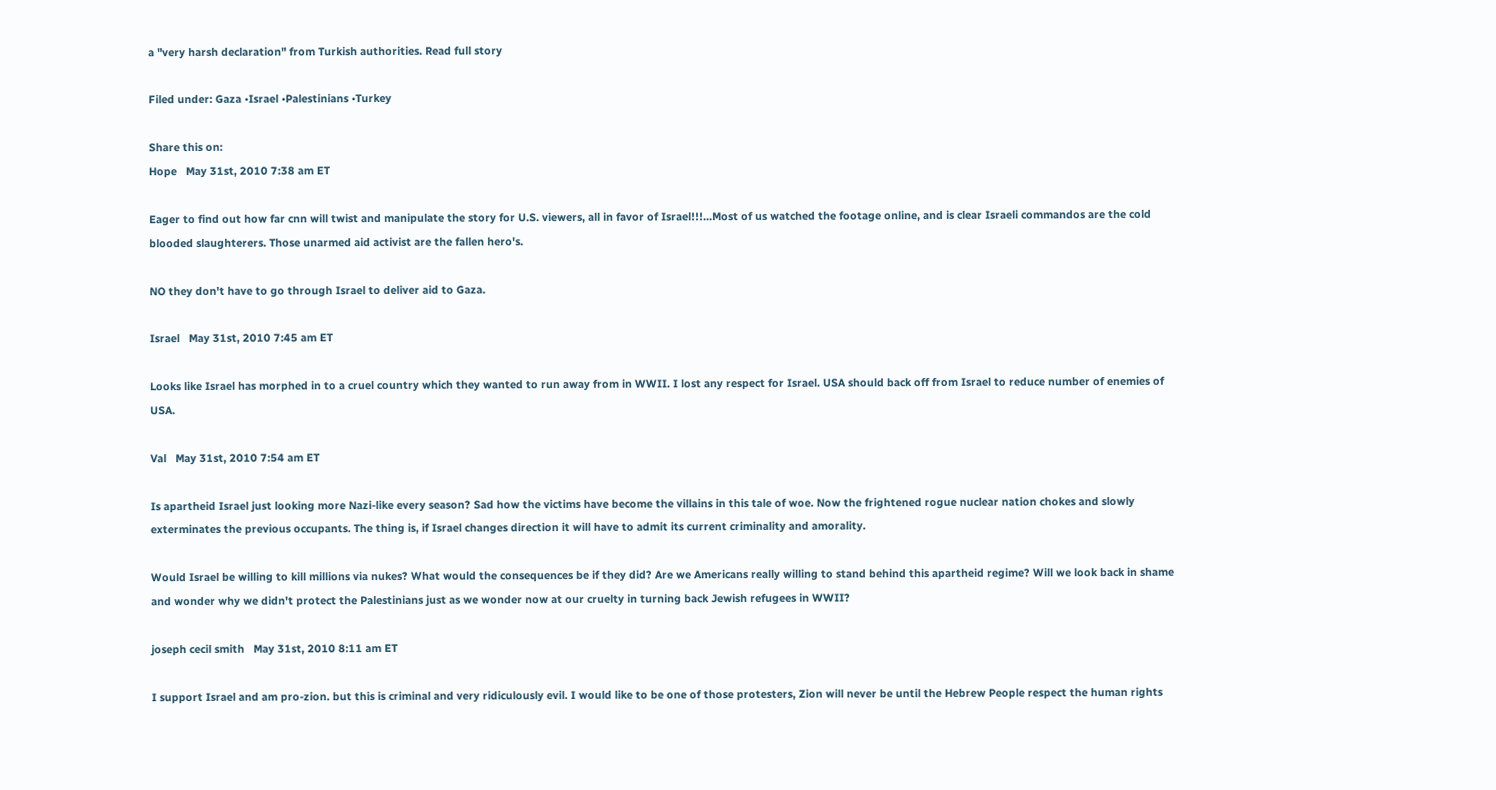a "very harsh declaration" from Turkish authorities. Read full story

Filed under: Gaza •Israel •Palestinians •Turkey

Share this on:
Hope   May 31st, 2010 7:38 am ET

Eager to find out how far cnn will twist and manipulate the story for U.S. viewers, all in favor of Israel!!!...Most of us watched the footage online, and is clear Israeli commandos are the cold blooded slaughterers. Those unarmed aid activist are the fallen hero's.

NO they don't have to go through Israel to deliver aid to Gaza.

Israel   May 31st, 2010 7:45 am ET

Looks like Israel has morphed in to a cruel country which they wanted to run away from in WWII. I lost any respect for Israel. USA should back off from Israel to reduce number of enemies of USA.

Val   May 31st, 2010 7:54 am ET

Is apartheid Israel just looking more Nazi-like every season? Sad how the victims have become the villains in this tale of woe. Now the frightened rogue nuclear nation chokes and slowly exterminates the previous occupants. The thing is, if Israel changes direction it will have to admit its current criminality and amorality.

Would Israel be willing to kill millions via nukes? What would the consequences be if they did? Are we Americans really willing to stand behind this apartheid regime? Will we look back in shame and wonder why we didn't protect the Palestinians just as we wonder now at our cruelty in turning back Jewish refugees in WWII?

joseph cecil smith   May 31st, 2010 8:11 am ET

I support Israel and am pro-zion. but this is criminal and very ridiculously evil. I would like to be one of those protesters, Zion will never be until the Hebrew People respect the human rights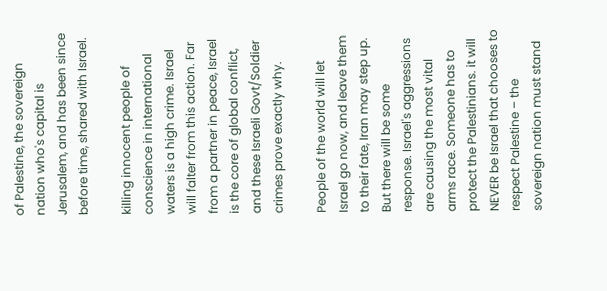of Palestine, the sovereign nation who's capital is Jerusalem, and has been since before time, shared with Israel.

killing innocent people of conscience in international waters is a high crime. Israel will falter from this action. Far from a partner in peace, Israel is the core of global conflict, and these Israeli Govt/Soldier crimes prove exactly why.

People of the world will let Israel go now, and leave them to their fate, Iran may step up. But there will be some response. Israel's aggressions are causing the most vital arms race. Someone has to protect the Palestinians. it will NEVER be Israel that chooses to respect Palestine – the sovereign nation must stand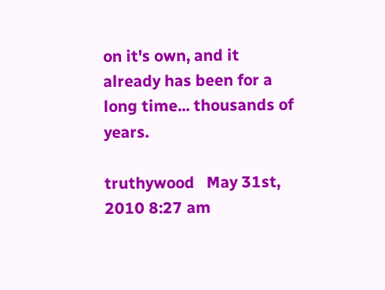on it's own, and it already has been for a long time... thousands of years.

truthywood   May 31st, 2010 8:27 am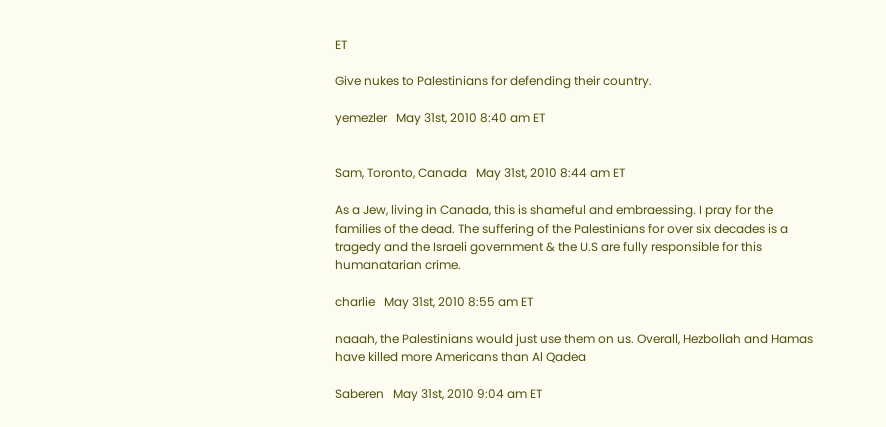ET

Give nukes to Palestinians for defending their country.

yemezler   May 31st, 2010 8:40 am ET


Sam, Toronto, Canada   May 31st, 2010 8:44 am ET

As a Jew, living in Canada, this is shameful and embraessing. I pray for the families of the dead. The suffering of the Palestinians for over six decades is a tragedy and the Israeli government & the U.S are fully responsible for this humanatarian crime.

charlie   May 31st, 2010 8:55 am ET

naaah, the Palestinians would just use them on us. Overall, Hezbollah and Hamas have killed more Americans than Al Qadea

Saberen   May 31st, 2010 9:04 am ET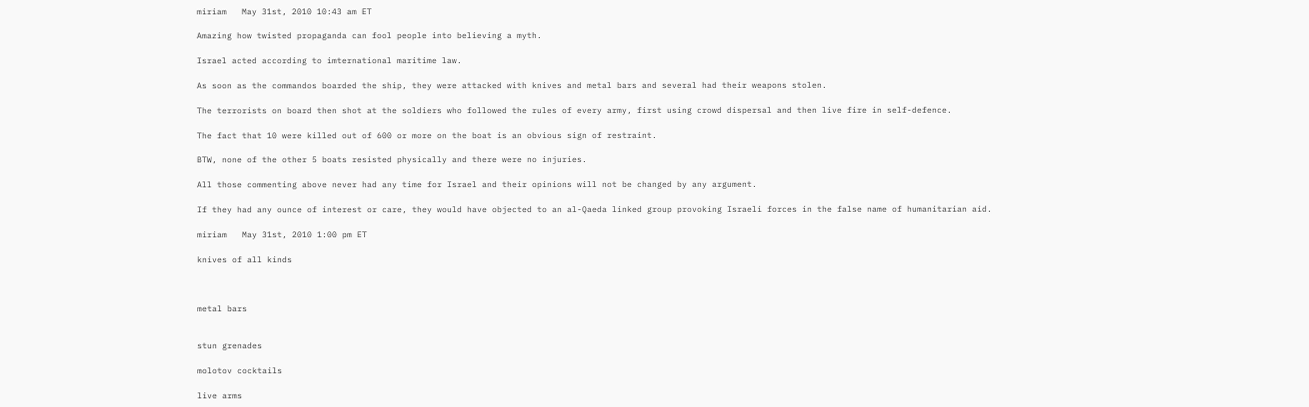miriam   May 31st, 2010 10:43 am ET

Amazing how twisted propaganda can fool people into believing a myth.

Israel acted according to imternational maritime law.

As soon as the commandos boarded the ship, they were attacked with knives and metal bars and several had their weapons stolen.

The terrorists on board then shot at the soldiers who followed the rules of every army, first using crowd dispersal and then live fire in self-defence.

The fact that 10 were killed out of 600 or more on the boat is an obvious sign of restraint.

BTW, none of the other 5 boats resisted physically and there were no injuries.

All those commenting above never had any time for Israel and their opinions will not be changed by any argument.

If they had any ounce of interest or care, they would have objected to an al-Qaeda linked group provoking Israeli forces in the false name of humanitarian aid.

miriam   May 31st, 2010 1:00 pm ET

knives of all kinds



metal bars


stun grenades

molotov cocktails

live arms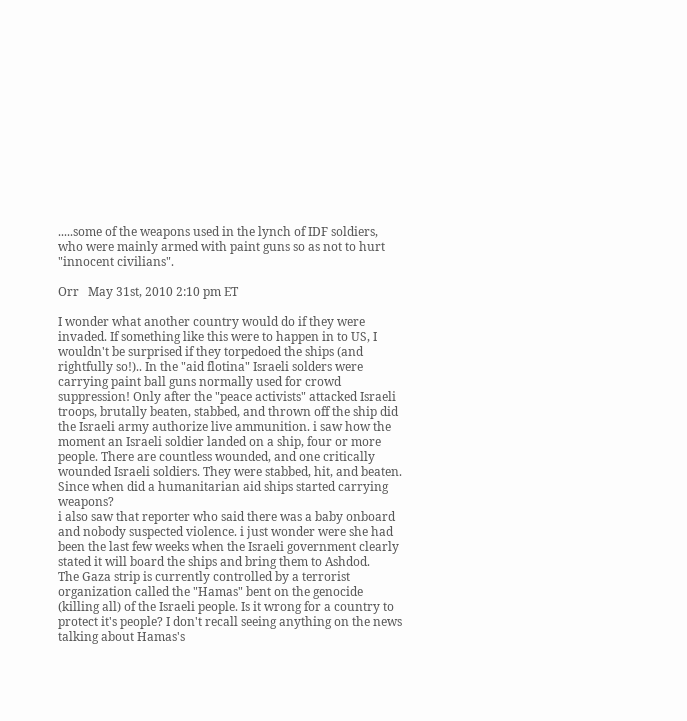.....some of the weapons used in the lynch of IDF soldiers, who were mainly armed with paint guns so as not to hurt "innocent civilians".

Orr   May 31st, 2010 2:10 pm ET

I wonder what another country would do if they were invaded. If something like this were to happen in to US, I wouldn't be surprised if they torpedoed the ships (and rightfully so!).. In the "aid flotina" Israeli solders were carrying paint ball guns normally used for crowd suppression! Only after the "peace activists" attacked Israeli troops, brutally beaten, stabbed, and thrown off the ship did the Israeli army authorize live ammunition. i saw how the moment an Israeli soldier landed on a ship, four or more people. There are countless wounded, and one critically wounded Israeli soldiers. They were stabbed, hit, and beaten. Since when did a humanitarian aid ships started carrying weapons?
i also saw that reporter who said there was a baby onboard and nobody suspected violence. i just wonder were she had been the last few weeks when the Israeli government clearly stated it will board the ships and bring them to Ashdod.
The Gaza strip is currently controlled by a terrorist organization called the "Hamas" bent on the genocide (killing all) of the Israeli people. Is it wrong for a country to protect it's people? I don't recall seeing anything on the news talking about Hamas's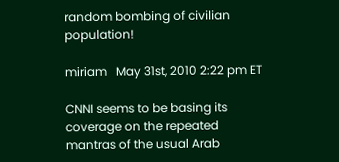random bombing of civilian population!

miriam   May 31st, 2010 2:22 pm ET

CNNI seems to be basing its coverage on the repeated mantras of the usual Arab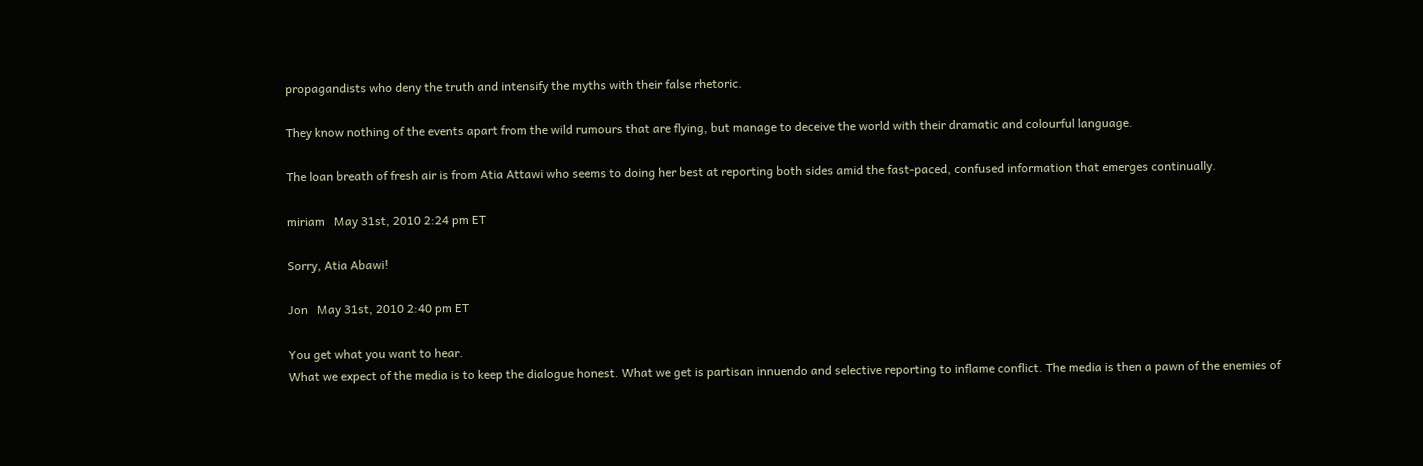propagandists who deny the truth and intensify the myths with their false rhetoric.

They know nothing of the events apart from the wild rumours that are flying, but manage to deceive the world with their dramatic and colourful language.

The loan breath of fresh air is from Atia Attawi who seems to doing her best at reporting both sides amid the fast-paced, confused information that emerges continually.

miriam   May 31st, 2010 2:24 pm ET

Sorry, Atia Abawi!

Jon   May 31st, 2010 2:40 pm ET

You get what you want to hear.
What we expect of the media is to keep the dialogue honest. What we get is partisan innuendo and selective reporting to inflame conflict. The media is then a pawn of the enemies of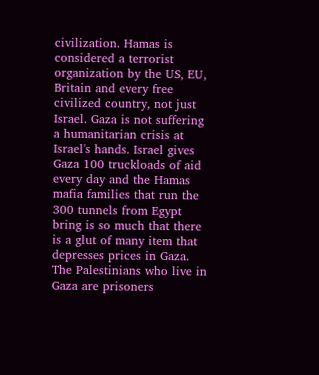civilization. Hamas is considered a terrorist organization by the US, EU, Britain and every free civilized country, not just Israel. Gaza is not suffering a humanitarian crisis at Israel's hands. Israel gives Gaza 100 truckloads of aid every day and the Hamas mafia families that run the 300 tunnels from Egypt bring is so much that there is a glut of many item that depresses prices in Gaza. The Palestinians who live in Gaza are prisoners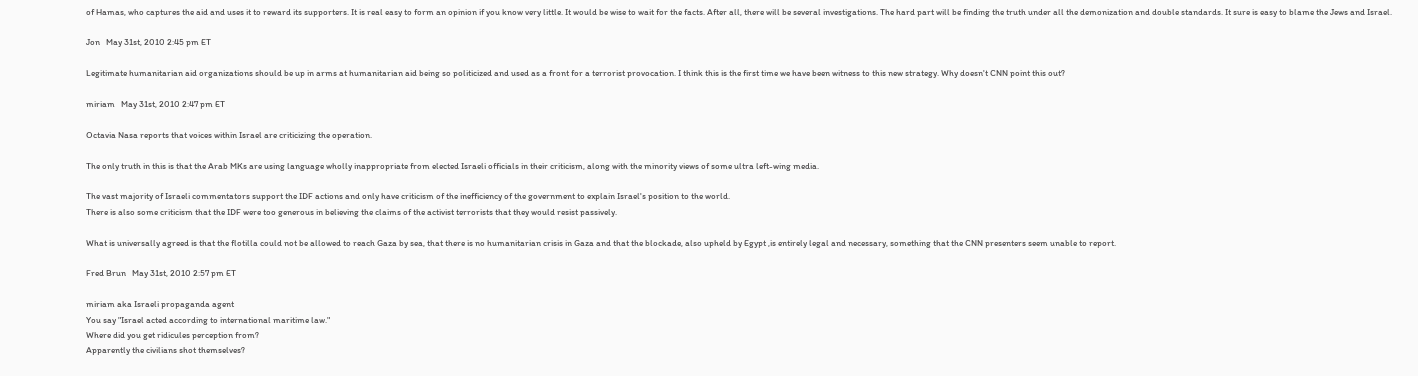of Hamas, who captures the aid and uses it to reward its supporters. It is real easy to form an opinion if you know very little. It would be wise to wait for the facts. After all, there will be several investigations. The hard part will be finding the truth under all the demonization and double standards. It sure is easy to blame the Jews and Israel.

Jon   May 31st, 2010 2:45 pm ET

Legitimate humanitarian aid organizations should be up in arms at humanitarian aid being so politicized and used as a front for a terrorist provocation. I think this is the first time we have been witness to this new strategy. Why doesn't CNN point this out?

miriam   May 31st, 2010 2:47 pm ET

Octavia Nasa reports that voices within Israel are criticizing the operation.

The only truth in this is that the Arab MKs are using language wholly inappropriate from elected Israeli officials in their criticism, along with the minority views of some ultra left-wing media.

The vast majority of Israeli commentators support the IDF actions and only have criticism of the inefficiency of the government to explain Israel's position to the world.
There is also some criticism that the IDF were too generous in believing the claims of the activist terrorists that they would resist passively.

What is universally agreed is that the flotilla could not be allowed to reach Gaza by sea, that there is no humanitarian crisis in Gaza and that the blockade, also upheld by Egypt ,is entirely legal and necessary, something that the CNN presenters seem unable to report.

Fred Brun   May 31st, 2010 2:57 pm ET

miriam aka Israeli propaganda agent
You say "Israel acted according to international maritime law."
Where did you get ridicules perception from?
Apparently the civilians shot themselves?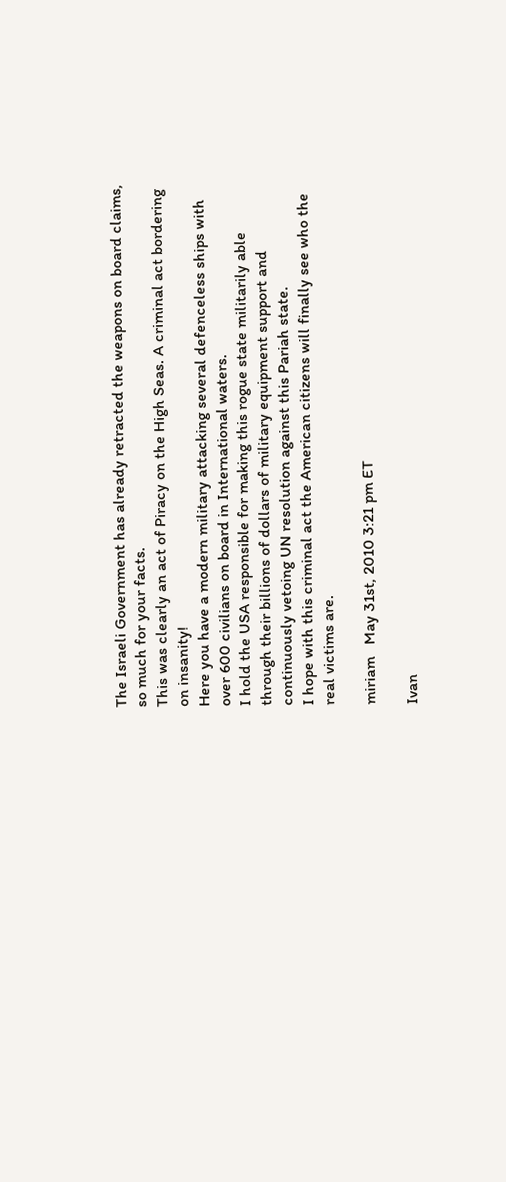The Israeli Government has already retracted the weapons on board claims, so much for your facts.
This was clearly an act of Piracy on the High Seas. A criminal act bordering on insanity!
Here you have a modern military attacking several defenceless ships with over 600 civilians on board in International waters.
I hold the USA responsible for making this rogue state militarily able through their billions of dollars of military equipment support and continuously vetoing UN resolution against this Pariah state.
I hope with this criminal act the American citizens will finally see who the real victims are.

miriam   May 31st, 2010 3:21 pm ET

Ivan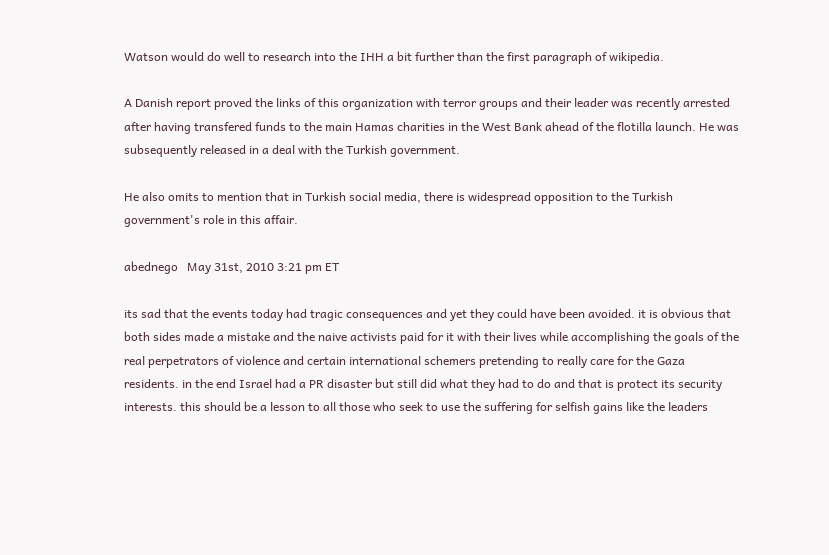Watson would do well to research into the IHH a bit further than the first paragraph of wikipedia.

A Danish report proved the links of this organization with terror groups and their leader was recently arrested after having transfered funds to the main Hamas charities in the West Bank ahead of the flotilla launch. He was subsequently released in a deal with the Turkish government.

He also omits to mention that in Turkish social media, there is widespread opposition to the Turkish government's role in this affair.

abednego   May 31st, 2010 3:21 pm ET

its sad that the events today had tragic consequences and yet they could have been avoided. it is obvious that both sides made a mistake and the naive activists paid for it with their lives while accomplishing the goals of the real perpetrators of violence and certain international schemers pretending to really care for the Gaza residents. in the end Israel had a PR disaster but still did what they had to do and that is protect its security interests. this should be a lesson to all those who seek to use the suffering for selfish gains like the leaders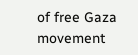of free Gaza movement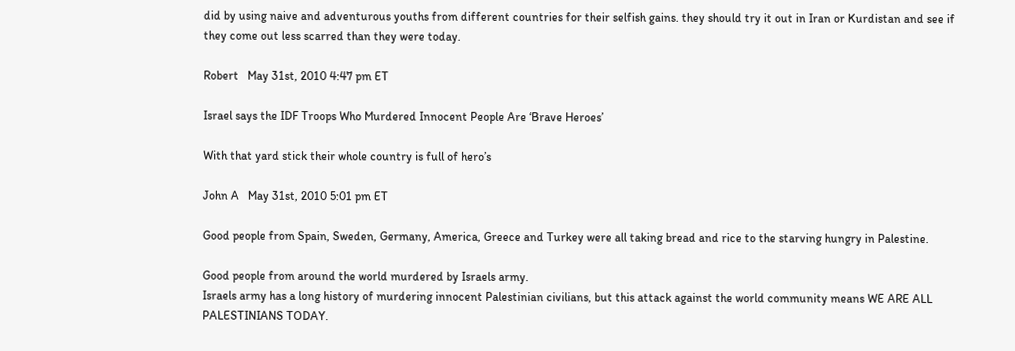did by using naive and adventurous youths from different countries for their selfish gains. they should try it out in Iran or Kurdistan and see if they come out less scarred than they were today.

Robert   May 31st, 2010 4:47 pm ET

Israel says the IDF Troops Who Murdered Innocent People Are ‘Brave Heroes’

With that yard stick their whole country is full of hero’s

John A   May 31st, 2010 5:01 pm ET

Good people from Spain, Sweden, Germany, America, Greece and Turkey were all taking bread and rice to the starving hungry in Palestine.

Good people from around the world murdered by Israels army.
Israels army has a long history of murdering innocent Palestinian civilians, but this attack against the world community means WE ARE ALL PALESTINIANS TODAY.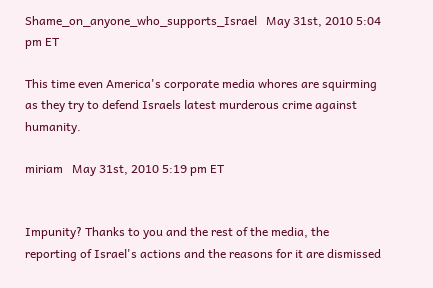Shame_on_anyone_who_supports_Israel   May 31st, 2010 5:04 pm ET

This time even America's corporate media whores are squirming as they try to defend Israels latest murderous crime against humanity.

miriam   May 31st, 2010 5:19 pm ET


Impunity? Thanks to you and the rest of the media, the reporting of Israel's actions and the reasons for it are dismissed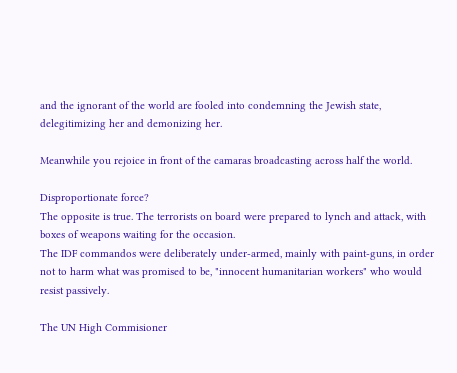and the ignorant of the world are fooled into condemning the Jewish state, delegitimizing her and demonizing her.

Meanwhile you rejoice in front of the camaras broadcasting across half the world.

Disproportionate force?
The opposite is true. The terrorists on board were prepared to lynch and attack, with boxes of weapons waiting for the occasion.
The IDF commandos were deliberately under-armed, mainly with paint-guns, in order not to harm what was promised to be, "innocent humanitarian workers" who would resist passively.

The UN High Commisioner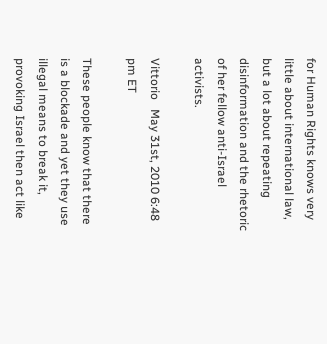for Human Rights knows very little about international law, but a lot about repeating disinformation and the rhetoric of her fellow anti-Israel activists.

Vittorio   May 31st, 2010 6:48 pm ET

These people know that there is a blockade and yet they use illegal means to break it, provoking Israel then act like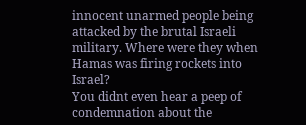innocent unarmed people being attacked by the brutal Israeli military. Where were they when Hamas was firing rockets into Israel?
You didnt even hear a peep of condemnation about the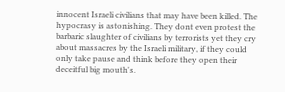innocent Israeli civilians that may have been killed. The hypocrasy is astonishing. They dont even protest the barbaric slaughter of civilians by terrorists yet they cry about massacres by the Israeli military, if they could only take pause and think before they open their deceitful big mouth's.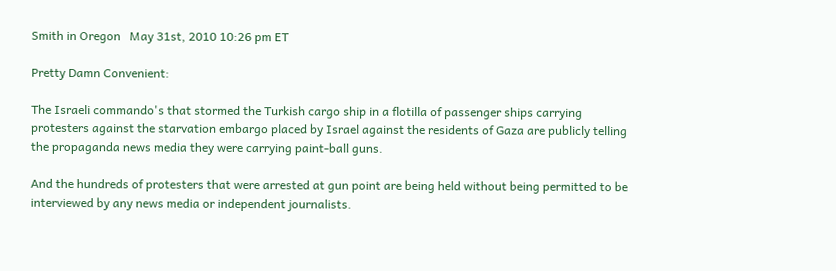Smith in Oregon   May 31st, 2010 10:26 pm ET

Pretty Damn Convenient:

The Israeli commando's that stormed the Turkish cargo ship in a flotilla of passenger ships carrying protesters against the starvation embargo placed by Israel against the residents of Gaza are publicly telling the propaganda news media they were carrying paint-ball guns.

And the hundreds of protesters that were arrested at gun point are being held without being permitted to be interviewed by any news media or independent journalists.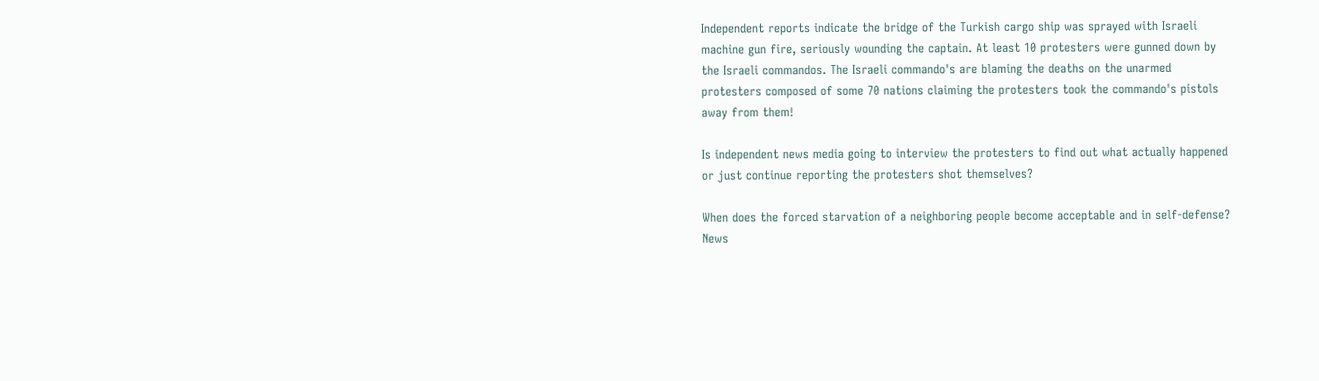Independent reports indicate the bridge of the Turkish cargo ship was sprayed with Israeli machine gun fire, seriously wounding the captain. At least 10 protesters were gunned down by the Israeli commandos. The Israeli commando's are blaming the deaths on the unarmed protesters composed of some 70 nations claiming the protesters took the commando's pistols away from them!

Is independent news media going to interview the protesters to find out what actually happened or just continue reporting the protesters shot themselves?

When does the forced starvation of a neighboring people become acceptable and in self-defense? News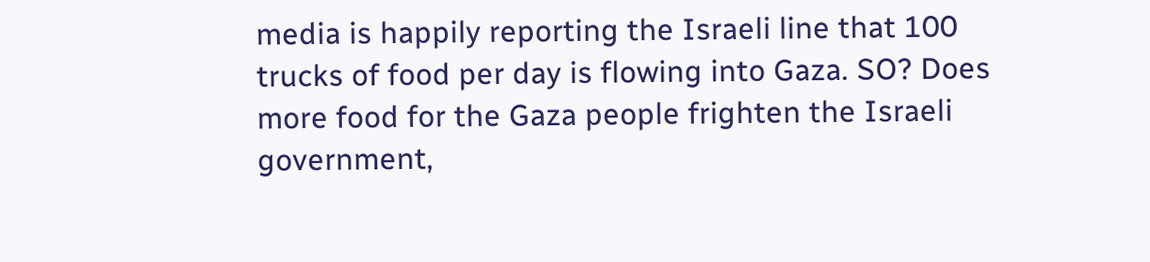media is happily reporting the Israeli line that 100 trucks of food per day is flowing into Gaza. SO? Does more food for the Gaza people frighten the Israeli government,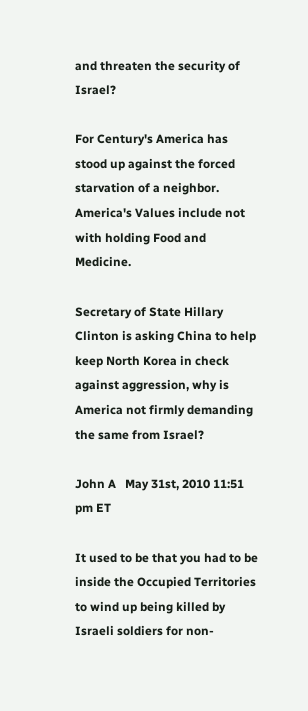and threaten the security of Israel?

For Century's America has stood up against the forced starvation of a neighbor. America's Values include not with holding Food and Medicine.

Secretary of State Hillary Clinton is asking China to help keep North Korea in check against aggression, why is America not firmly demanding the same from Israel?

John A   May 31st, 2010 11:51 pm ET

It used to be that you had to be inside the Occupied Territories to wind up being killed by Israeli soldiers for non-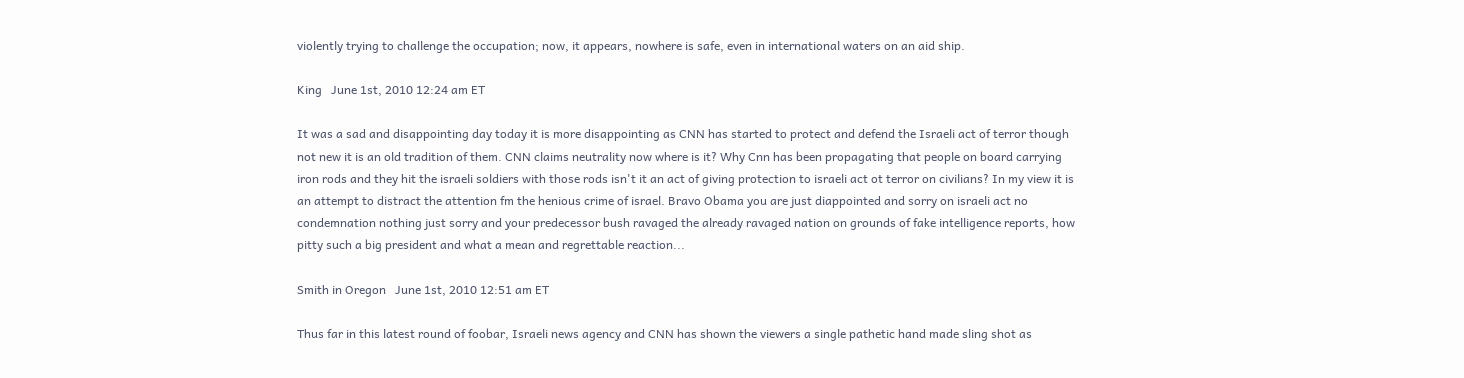violently trying to challenge the occupation; now, it appears, nowhere is safe, even in international waters on an aid ship.

King   June 1st, 2010 12:24 am ET

It was a sad and disappointing day today it is more disappointing as CNN has started to protect and defend the Israeli act of terror though not new it is an old tradition of them. CNN claims neutrality now where is it? Why Cnn has been propagating that people on board carrying iron rods and they hit the israeli soldiers with those rods isn't it an act of giving protection to israeli act ot terror on civilians? In my view it is an attempt to distract the attention fm the henious crime of israel. Bravo Obama you are just diappointed and sorry on israeli act no condemnation nothing just sorry and your predecessor bush ravaged the already ravaged nation on grounds of fake intelligence reports, how pitty such a big president and what a mean and regrettable reaction...

Smith in Oregon   June 1st, 2010 12:51 am ET

Thus far in this latest round of foobar, Israeli news agency and CNN has shown the viewers a single pathetic hand made sling shot as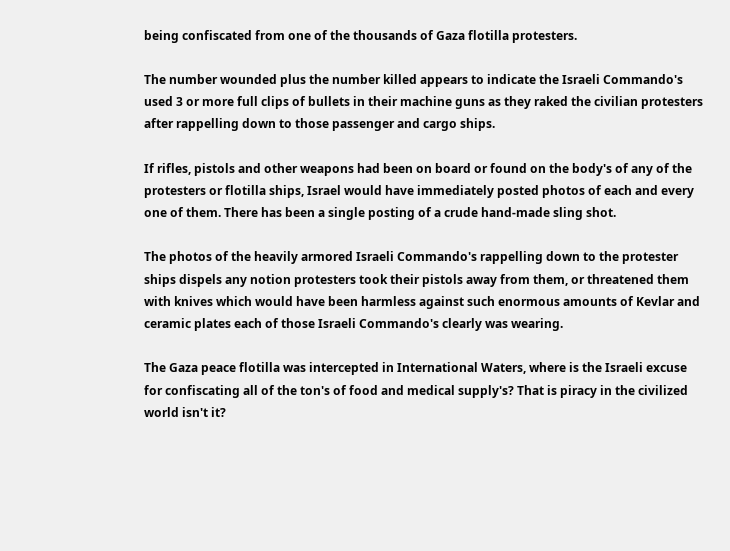being confiscated from one of the thousands of Gaza flotilla protesters.

The number wounded plus the number killed appears to indicate the Israeli Commando's used 3 or more full clips of bullets in their machine guns as they raked the civilian protesters after rappelling down to those passenger and cargo ships.

If rifles, pistols and other weapons had been on board or found on the body's of any of the protesters or flotilla ships, Israel would have immediately posted photos of each and every one of them. There has been a single posting of a crude hand-made sling shot.

The photos of the heavily armored Israeli Commando's rappelling down to the protester ships dispels any notion protesters took their pistols away from them, or threatened them with knives which would have been harmless against such enormous amounts of Kevlar and ceramic plates each of those Israeli Commando's clearly was wearing.

The Gaza peace flotilla was intercepted in International Waters, where is the Israeli excuse for confiscating all of the ton's of food and medical supply's? That is piracy in the civilized world isn't it?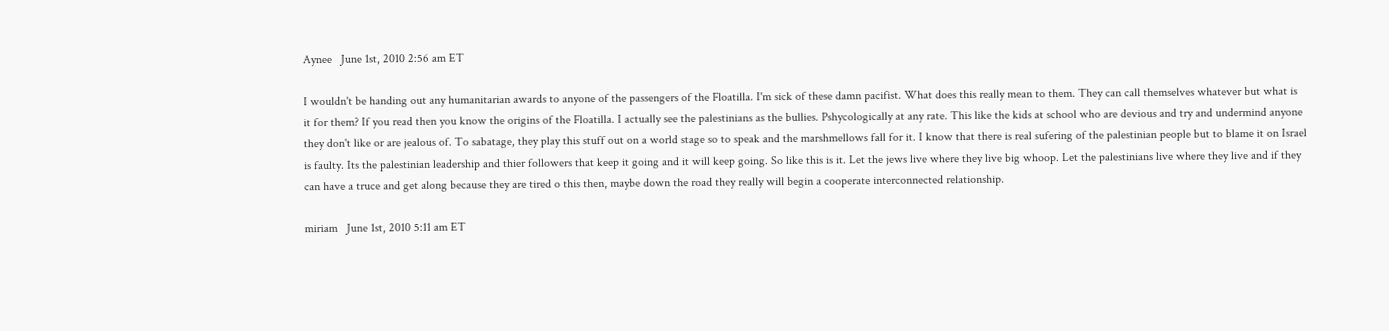Aynee   June 1st, 2010 2:56 am ET

I wouldn't be handing out any humanitarian awards to anyone of the passengers of the Floatilla. I'm sick of these damn pacifist. What does this really mean to them. They can call themselves whatever but what is it for them? If you read then you know the origins of the Floatilla. I actually see the palestinians as the bullies. Pshycologically at any rate. This like the kids at school who are devious and try and undermind anyone they don't like or are jealous of. To sabatage, they play this stuff out on a world stage so to speak and the marshmellows fall for it. I know that there is real sufering of the palestinian people but to blame it on Israel is faulty. Its the palestinian leadership and thier followers that keep it going and it will keep going. So like this is it. Let the jews live where they live big whoop. Let the palestinians live where they live and if they can have a truce and get along because they are tired o this then, maybe down the road they really will begin a cooperate interconnected relationship.

miriam   June 1st, 2010 5:11 am ET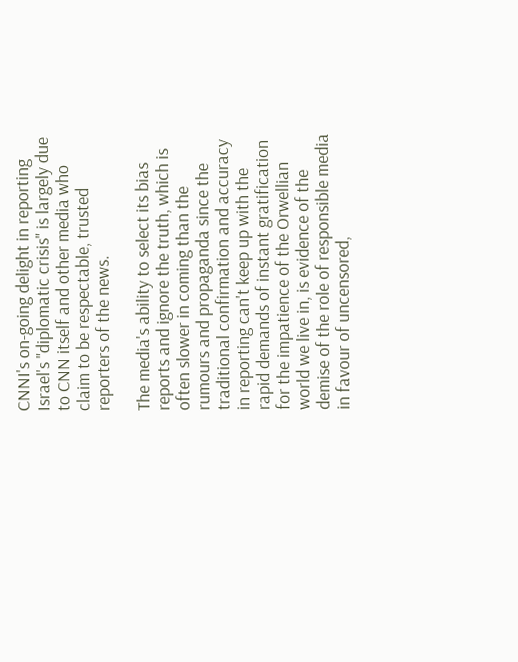CNNI's on-going delight in reporting Israel's "diplomatic crisis" is largely due to CNN itself and other media who claim to be respectable, trusted reporters of the news.

The media's ability to select its bias reports and ignore the truth, which is often slower in coming than the rumours and propaganda since the traditional confirmation and accuracy in reporting can't keep up with the rapid demands of instant gratification for the impatience of the Orwellian world we live in, is evidence of the demise of the role of responsible media in favour of uncensored,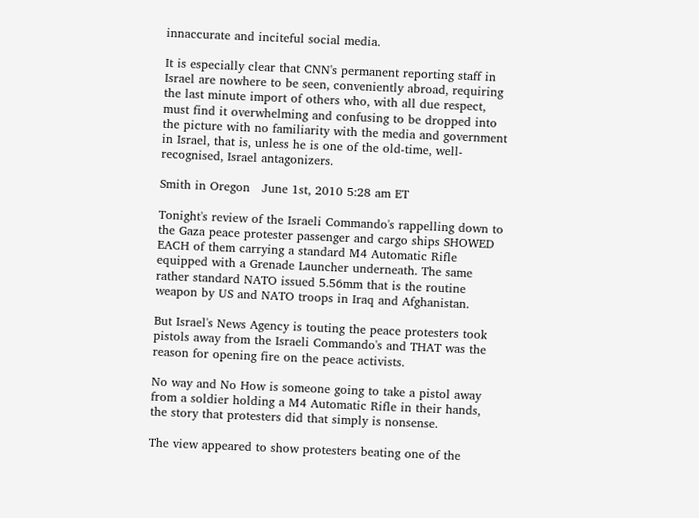innaccurate and inciteful social media.

It is especially clear that CNN's permanent reporting staff in Israel are nowhere to be seen, conveniently abroad, requiring the last minute import of others who, with all due respect, must find it overwhelming and confusing to be dropped into the picture with no familiarity with the media and government in Israel, that is, unless he is one of the old-time, well-recognised, Israel antagonizers.

Smith in Oregon   June 1st, 2010 5:28 am ET

Tonight's review of the Israeli Commando's rappelling down to the Gaza peace protester passenger and cargo ships SHOWED EACH of them carrying a standard M4 Automatic Rifle equipped with a Grenade Launcher underneath. The same rather standard NATO issued 5.56mm that is the routine weapon by US and NATO troops in Iraq and Afghanistan.

But Israel's News Agency is touting the peace protesters took pistols away from the Israeli Commando's and THAT was the reason for opening fire on the peace activists.

No way and No How is someone going to take a pistol away from a soldier holding a M4 Automatic Rifle in their hands, the story that protesters did that simply is nonsense.

The view appeared to show protesters beating one of the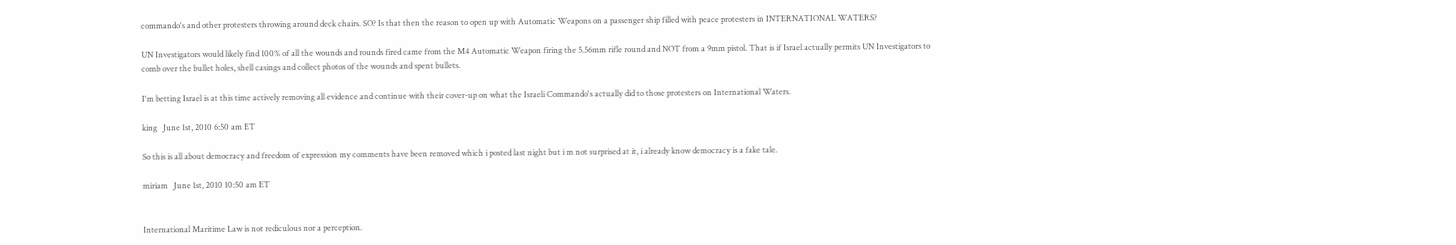commando's and other protesters throwing around deck chairs. SO? Is that then the reason to open up with Automatic Weapons on a passenger ship filled with peace protesters in INTERNATIONAL WATERS?

UN Investigators would likely find 100% of all the wounds and rounds fired came from the M4 Automatic Weapon firing the 5.56mm rifle round and NOT from a 9mm pistol. That is if Israel actually permits UN Investigators to comb over the bullet holes, shell casings and collect photos of the wounds and spent bullets.

I'm betting Israel is at this time actively removing all evidence and continue with their cover-up on what the Israeli Commando's actually did to those protesters on International Waters.

king   June 1st, 2010 6:50 am ET

So this is all about democracy and freedom of expression my comments have been removed which i posted last night but i m not surprised at it, i already know democracy is a fake tale.

miriam   June 1st, 2010 10:50 am ET


International Maritime Law is not rediculous nor a perception.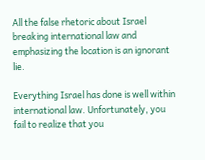All the false rhetoric about Israel breaking international law and emphasizing the location is an ignorant lie.

Everything Israel has done is well within international law. Unfortunately, you fail to realize that you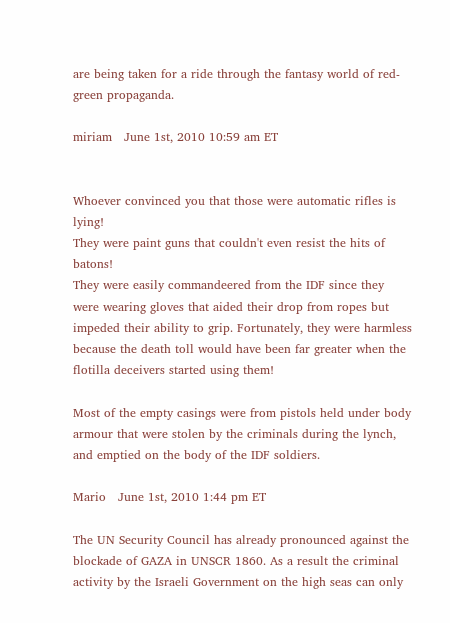are being taken for a ride through the fantasy world of red-green propaganda.

miriam   June 1st, 2010 10:59 am ET


Whoever convinced you that those were automatic rifles is lying!
They were paint guns that couldn't even resist the hits of batons!
They were easily commandeered from the IDF since they were wearing gloves that aided their drop from ropes but impeded their ability to grip. Fortunately, they were harmless because the death toll would have been far greater when the flotilla deceivers started using them!

Most of the empty casings were from pistols held under body armour that were stolen by the criminals during the lynch, and emptied on the body of the IDF soldiers.

Mario   June 1st, 2010 1:44 pm ET

The UN Security Council has already pronounced against the blockade of GAZA in UNSCR 1860. As a result the criminal activity by the Israeli Government on the high seas can only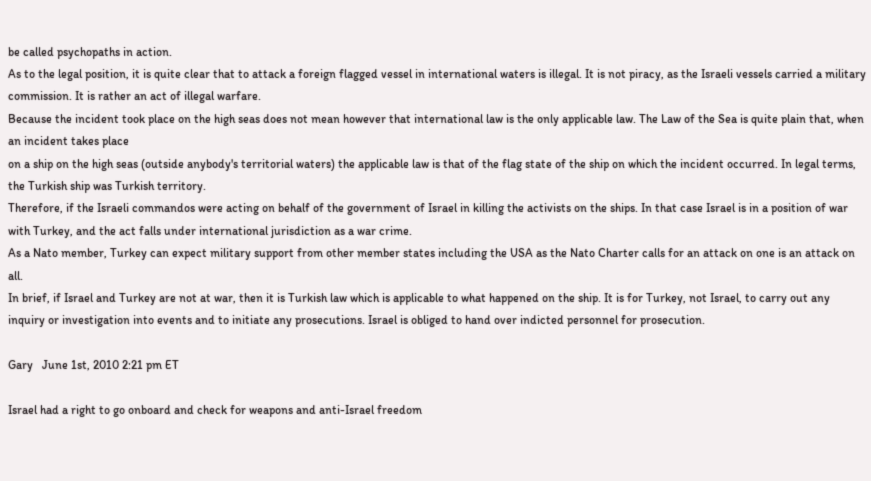be called psychopaths in action.
As to the legal position, it is quite clear that to attack a foreign flagged vessel in international waters is illegal. It is not piracy, as the Israeli vessels carried a military commission. It is rather an act of illegal warfare.
Because the incident took place on the high seas does not mean however that international law is the only applicable law. The Law of the Sea is quite plain that, when an incident takes place
on a ship on the high seas (outside anybody's territorial waters) the applicable law is that of the flag state of the ship on which the incident occurred. In legal terms, the Turkish ship was Turkish territory.
Therefore, if the Israeli commandos were acting on behalf of the government of Israel in killing the activists on the ships. In that case Israel is in a position of war with Turkey, and the act falls under international jurisdiction as a war crime.
As a Nato member, Turkey can expect military support from other member states including the USA as the Nato Charter calls for an attack on one is an attack on all.
In brief, if Israel and Turkey are not at war, then it is Turkish law which is applicable to what happened on the ship. It is for Turkey, not Israel, to carry out any inquiry or investigation into events and to initiate any prosecutions. Israel is obliged to hand over indicted personnel for prosecution.

Gary   June 1st, 2010 2:21 pm ET

Israel had a right to go onboard and check for weapons and anti-Israel freedom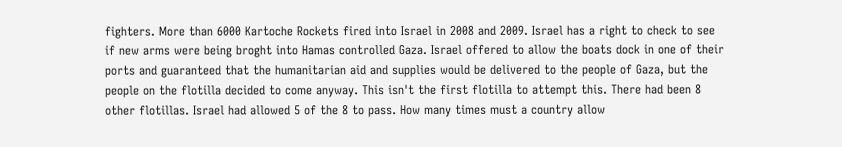fighters. More than 6000 Kartoche Rockets fired into Israel in 2008 and 2009. Israel has a right to check to see if new arms were being broght into Hamas controlled Gaza. Israel offered to allow the boats dock in one of their ports and guaranteed that the humanitarian aid and supplies would be delivered to the people of Gaza, but the people on the flotilla decided to come anyway. This isn't the first flotilla to attempt this. There had been 8 other flotillas. Israel had allowed 5 of the 8 to pass. How many times must a country allow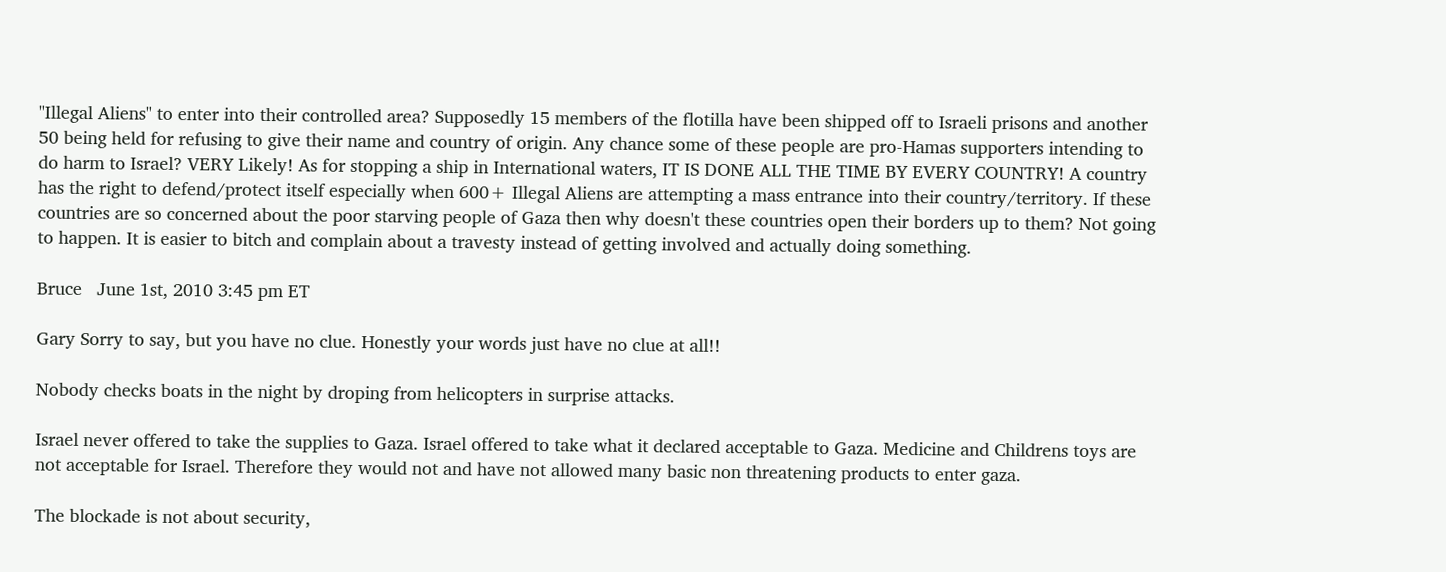"Illegal Aliens" to enter into their controlled area? Supposedly 15 members of the flotilla have been shipped off to Israeli prisons and another 50 being held for refusing to give their name and country of origin. Any chance some of these people are pro-Hamas supporters intending to do harm to Israel? VERY Likely! As for stopping a ship in International waters, IT IS DONE ALL THE TIME BY EVERY COUNTRY! A country has the right to defend/protect itself especially when 600+ Illegal Aliens are attempting a mass entrance into their country/territory. If these countries are so concerned about the poor starving people of Gaza then why doesn't these countries open their borders up to them? Not going to happen. It is easier to bitch and complain about a travesty instead of getting involved and actually doing something.

Bruce   June 1st, 2010 3:45 pm ET

Gary Sorry to say, but you have no clue. Honestly your words just have no clue at all!!

Nobody checks boats in the night by droping from helicopters in surprise attacks.

Israel never offered to take the supplies to Gaza. Israel offered to take what it declared acceptable to Gaza. Medicine and Childrens toys are not acceptable for Israel. Therefore they would not and have not allowed many basic non threatening products to enter gaza.

The blockade is not about security,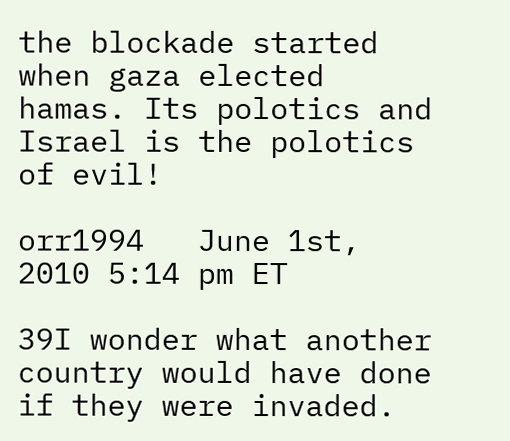the blockade started when gaza elected hamas. Its polotics and Israel is the polotics of evil!

orr1994   June 1st, 2010 5:14 pm ET

39I wonder what another country would have done if they were invaded.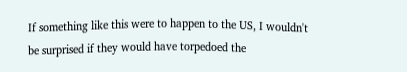If something like this were to happen to the US, I wouldn't be surprised if they would have torpedoed the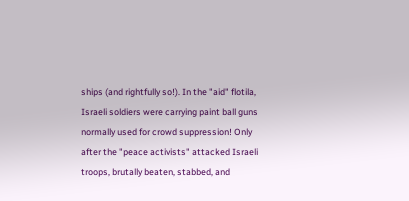ships (and rightfully so!). In the "aid" flotila, Israeli soldiers were carrying paint ball guns normally used for crowd suppression! Only after the "peace activists" attacked Israeli troops, brutally beaten, stabbed, and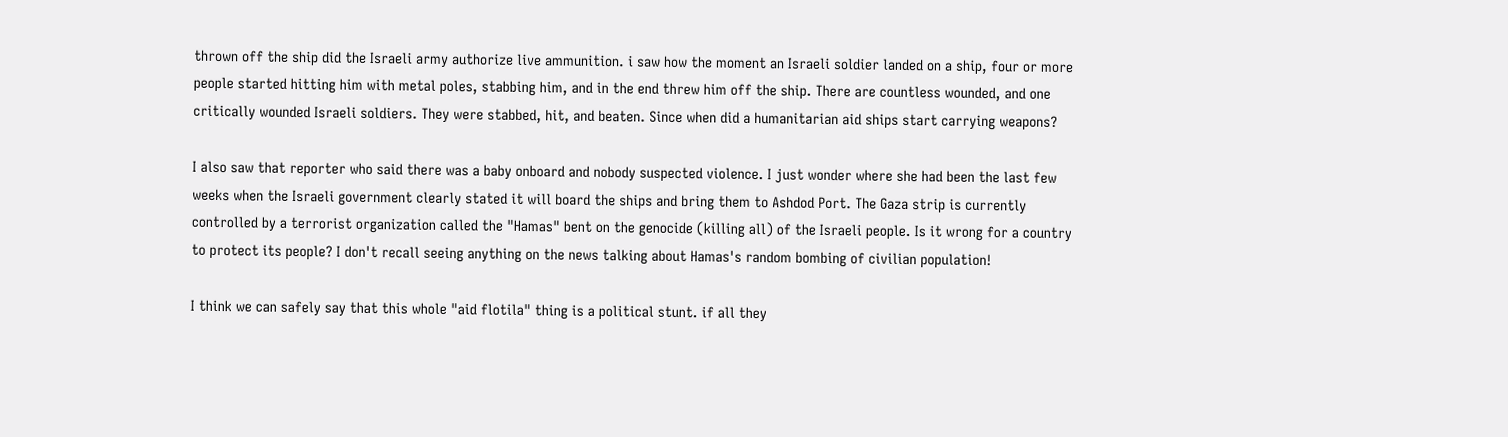thrown off the ship did the Israeli army authorize live ammunition. i saw how the moment an Israeli soldier landed on a ship, four or more people started hitting him with metal poles, stabbing him, and in the end threw him off the ship. There are countless wounded, and one critically wounded Israeli soldiers. They were stabbed, hit, and beaten. Since when did a humanitarian aid ships start carrying weapons?

I also saw that reporter who said there was a baby onboard and nobody suspected violence. I just wonder where she had been the last few weeks when the Israeli government clearly stated it will board the ships and bring them to Ashdod Port. The Gaza strip is currently controlled by a terrorist organization called the "Hamas" bent on the genocide (killing all) of the Israeli people. Is it wrong for a country to protect its people? I don't recall seeing anything on the news talking about Hamas's random bombing of civilian population!

I think we can safely say that this whole "aid flotila" thing is a political stunt. if all they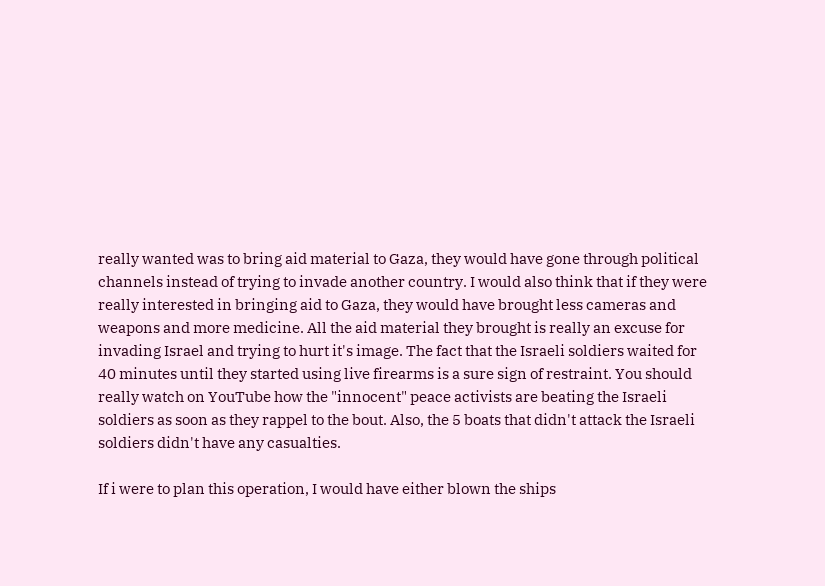really wanted was to bring aid material to Gaza, they would have gone through political channels instead of trying to invade another country. I would also think that if they were really interested in bringing aid to Gaza, they would have brought less cameras and weapons and more medicine. All the aid material they brought is really an excuse for invading Israel and trying to hurt it's image. The fact that the Israeli soldiers waited for 40 minutes until they started using live firearms is a sure sign of restraint. You should really watch on YouTube how the "innocent" peace activists are beating the Israeli soldiers as soon as they rappel to the bout. Also, the 5 boats that didn't attack the Israeli soldiers didn't have any casualties.

If i were to plan this operation, I would have either blown the ships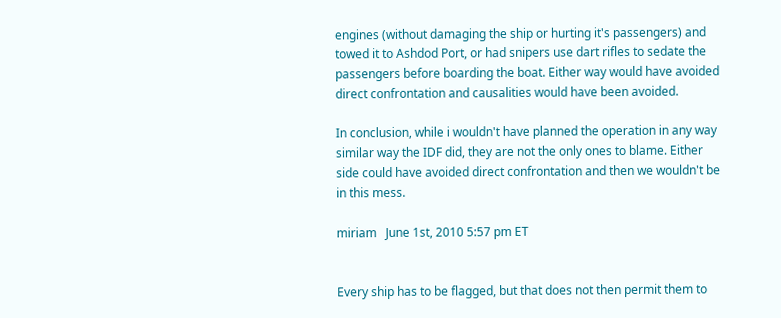engines (without damaging the ship or hurting it's passengers) and towed it to Ashdod Port, or had snipers use dart rifles to sedate the passengers before boarding the boat. Either way would have avoided direct confrontation and causalities would have been avoided.

In conclusion, while i wouldn't have planned the operation in any way similar way the IDF did, they are not the only ones to blame. Either side could have avoided direct confrontation and then we wouldn't be in this mess.

miriam   June 1st, 2010 5:57 pm ET


Every ship has to be flagged, but that does not then permit them to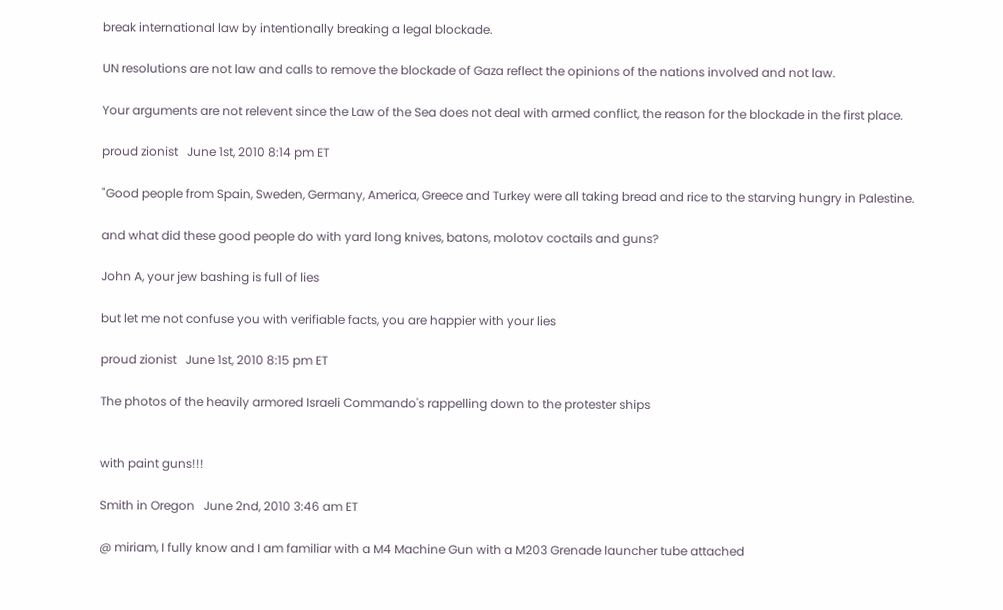break international law by intentionally breaking a legal blockade.

UN resolutions are not law and calls to remove the blockade of Gaza reflect the opinions of the nations involved and not law.

Your arguments are not relevent since the Law of the Sea does not deal with armed conflict, the reason for the blockade in the first place.

proud zionist   June 1st, 2010 8:14 pm ET

"Good people from Spain, Sweden, Germany, America, Greece and Turkey were all taking bread and rice to the starving hungry in Palestine.

and what did these good people do with yard long knives, batons, molotov coctails and guns?

John A, your jew bashing is full of lies

but let me not confuse you with verifiable facts, you are happier with your lies

proud zionist   June 1st, 2010 8:15 pm ET

The photos of the heavily armored Israeli Commando's rappelling down to the protester ships


with paint guns!!!

Smith in Oregon   June 2nd, 2010 3:46 am ET

@ miriam, I fully know and I am familiar with a M4 Machine Gun with a M203 Grenade launcher tube attached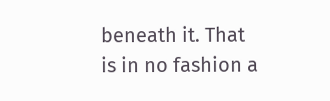beneath it. That is in no fashion a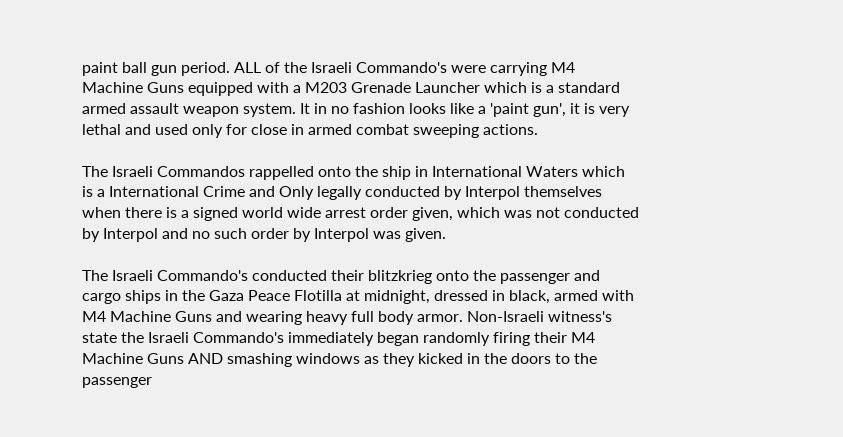paint ball gun period. ALL of the Israeli Commando's were carrying M4 Machine Guns equipped with a M203 Grenade Launcher which is a standard armed assault weapon system. It in no fashion looks like a 'paint gun', it is very lethal and used only for close in armed combat sweeping actions.

The Israeli Commandos rappelled onto the ship in International Waters which is a International Crime and Only legally conducted by Interpol themselves when there is a signed world wide arrest order given, which was not conducted by Interpol and no such order by Interpol was given.

The Israeli Commando's conducted their blitzkrieg onto the passenger and cargo ships in the Gaza Peace Flotilla at midnight, dressed in black, armed with M4 Machine Guns and wearing heavy full body armor. Non-Israeli witness's state the Israeli Commando's immediately began randomly firing their M4 Machine Guns AND smashing windows as they kicked in the doors to the passenger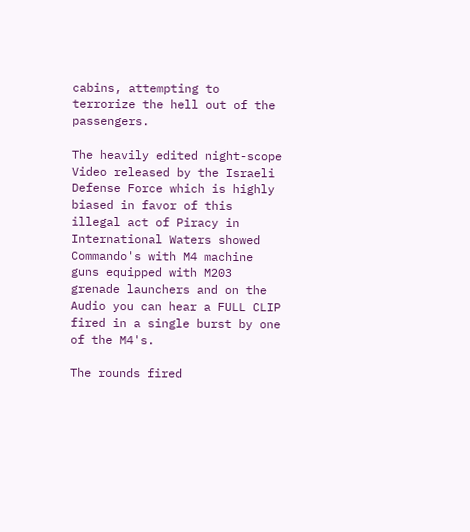cabins, attempting to terrorize the hell out of the passengers.

The heavily edited night-scope Video released by the Israeli Defense Force which is highly biased in favor of this illegal act of Piracy in International Waters showed Commando's with M4 machine guns equipped with M203 grenade launchers and on the Audio you can hear a FULL CLIP fired in a single burst by one of the M4's.

The rounds fired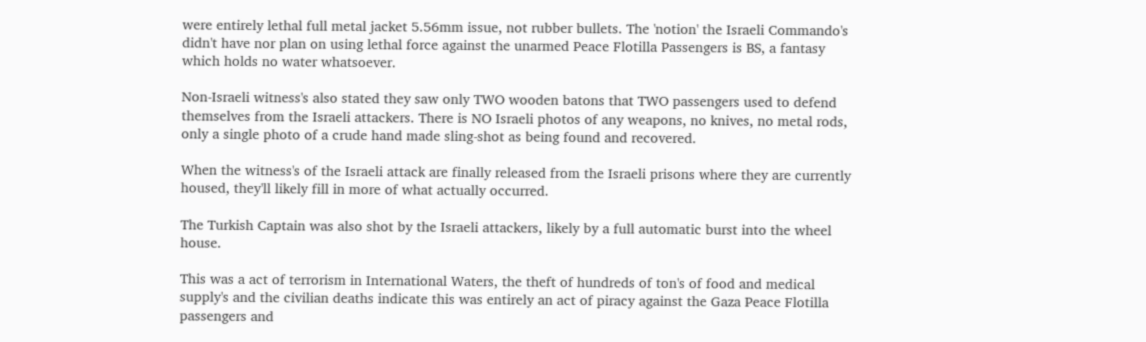were entirely lethal full metal jacket 5.56mm issue, not rubber bullets. The 'notion' the Israeli Commando's didn't have nor plan on using lethal force against the unarmed Peace Flotilla Passengers is BS, a fantasy which holds no water whatsoever.

Non-Israeli witness's also stated they saw only TWO wooden batons that TWO passengers used to defend themselves from the Israeli attackers. There is NO Israeli photos of any weapons, no knives, no metal rods, only a single photo of a crude hand made sling-shot as being found and recovered.

When the witness's of the Israeli attack are finally released from the Israeli prisons where they are currently housed, they'll likely fill in more of what actually occurred.

The Turkish Captain was also shot by the Israeli attackers, likely by a full automatic burst into the wheel house.

This was a act of terrorism in International Waters, the theft of hundreds of ton's of food and medical supply's and the civilian deaths indicate this was entirely an act of piracy against the Gaza Peace Flotilla passengers and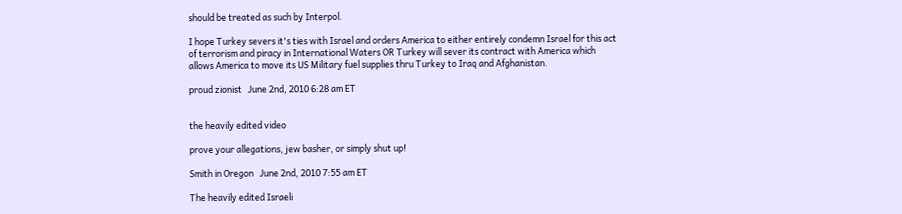should be treated as such by Interpol.

I hope Turkey severs it's ties with Israel and orders America to either entirely condemn Israel for this act of terrorism and piracy in International Waters OR Turkey will sever its contract with America which allows America to move its US Military fuel supplies thru Turkey to Iraq and Afghanistan.

proud zionist   June 2nd, 2010 6:28 am ET


the heavily edited video

prove your allegations, jew basher, or simply shut up!

Smith in Oregon   June 2nd, 2010 7:55 am ET

The heavily edited Israeli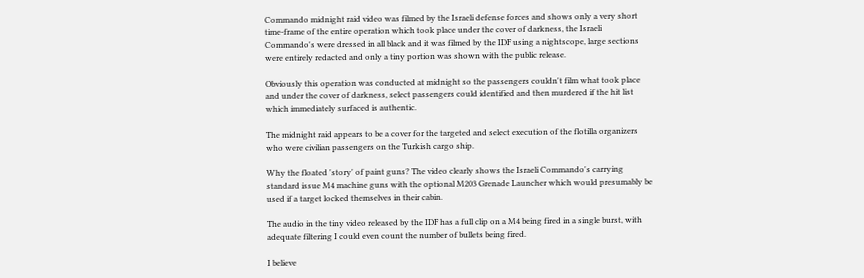Commando midnight raid video was filmed by the Israeli defense forces and shows only a very short time-frame of the entire operation which took place under the cover of darkness, the Israeli Commando's were dressed in all black and it was filmed by the IDF using a nightscope, large sections were entirely redacted and only a tiny portion was shown with the public release.

Obviously this operation was conducted at midnight so the passengers couldn't film what took place and under the cover of darkness, select passengers could identified and then murdered if the hit list which immediately surfaced is authentic.

The midnight raid appears to be a cover for the targeted and select execution of the flotilla organizers who were civilian passengers on the Turkish cargo ship.

Why the floated 'story' of paint guns? The video clearly shows the Israeli Commando's carrying standard issue M4 machine guns with the optional M203 Grenade Launcher which would presumably be used if a target locked themselves in their cabin.

The audio in the tiny video released by the IDF has a full clip on a M4 being fired in a single burst, with adequate filtering I could even count the number of bullets being fired.

I believe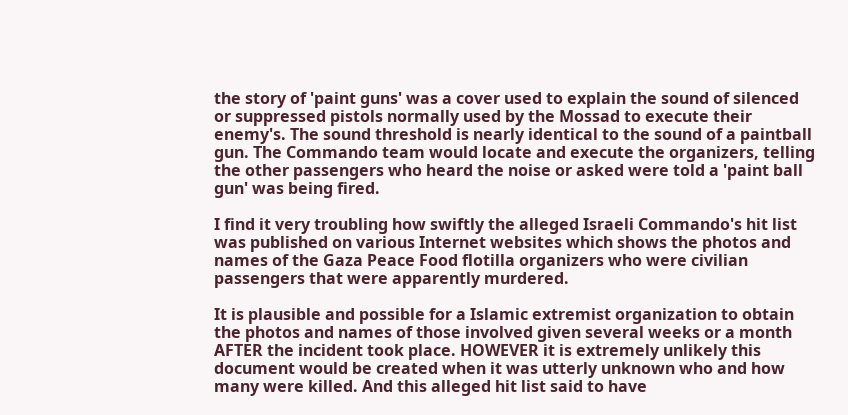the story of 'paint guns' was a cover used to explain the sound of silenced or suppressed pistols normally used by the Mossad to execute their enemy's. The sound threshold is nearly identical to the sound of a paintball gun. The Commando team would locate and execute the organizers, telling the other passengers who heard the noise or asked were told a 'paint ball gun' was being fired.

I find it very troubling how swiftly the alleged Israeli Commando's hit list was published on various Internet websites which shows the photos and names of the Gaza Peace Food flotilla organizers who were civilian passengers that were apparently murdered.

It is plausible and possible for a Islamic extremist organization to obtain the photos and names of those involved given several weeks or a month AFTER the incident took place. HOWEVER it is extremely unlikely this document would be created when it was utterly unknown who and how many were killed. And this alleged hit list said to have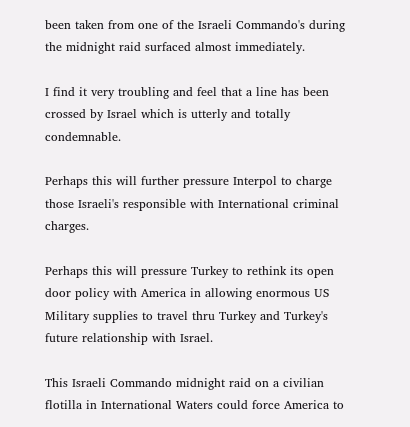been taken from one of the Israeli Commando's during the midnight raid surfaced almost immediately.

I find it very troubling and feel that a line has been crossed by Israel which is utterly and totally condemnable.

Perhaps this will further pressure Interpol to charge those Israeli's responsible with International criminal charges.

Perhaps this will pressure Turkey to rethink its open door policy with America in allowing enormous US Military supplies to travel thru Turkey and Turkey's future relationship with Israel.

This Israeli Commando midnight raid on a civilian flotilla in International Waters could force America to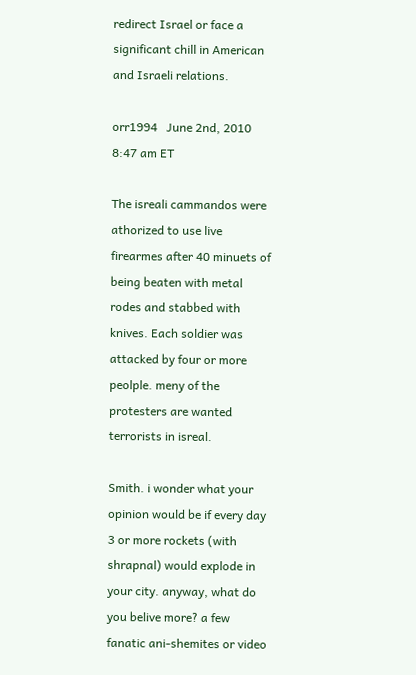redirect Israel or face a significant chill in American and Israeli relations.

orr1994   June 2nd, 2010 8:47 am ET

The isreali cammandos were athorized to use live firearmes after 40 minuets of being beaten with metal rodes and stabbed with knives. Each soldier was attacked by four or more peolple. meny of the protesters are wanted terrorists in isreal.

Smith. i wonder what your opinion would be if every day 3 or more rockets (with shrapnal) would explode in your city. anyway, what do you belive more? a few fanatic ani-shemites or video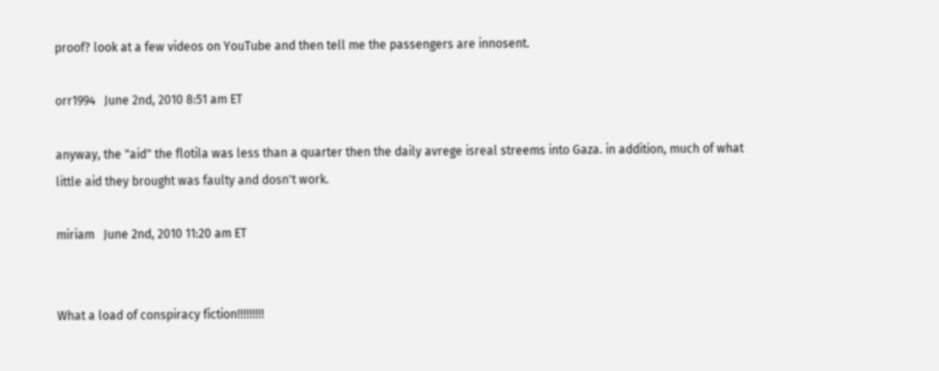proof? look at a few videos on YouTube and then tell me the passengers are innosent.

orr1994   June 2nd, 2010 8:51 am ET

anyway, the "aid" the flotila was less than a quarter then the daily avrege isreal streems into Gaza. in addition, much of what little aid they brought was faulty and dosn't work.

miriam   June 2nd, 2010 11:20 am ET


What a load of conspiracy fiction!!!!!!!!!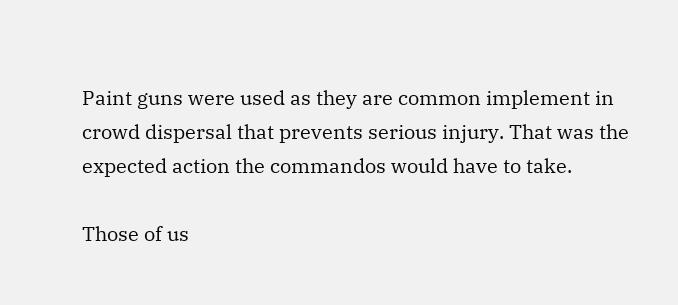Paint guns were used as they are common implement in crowd dispersal that prevents serious injury. That was the expected action the commandos would have to take.

Those of us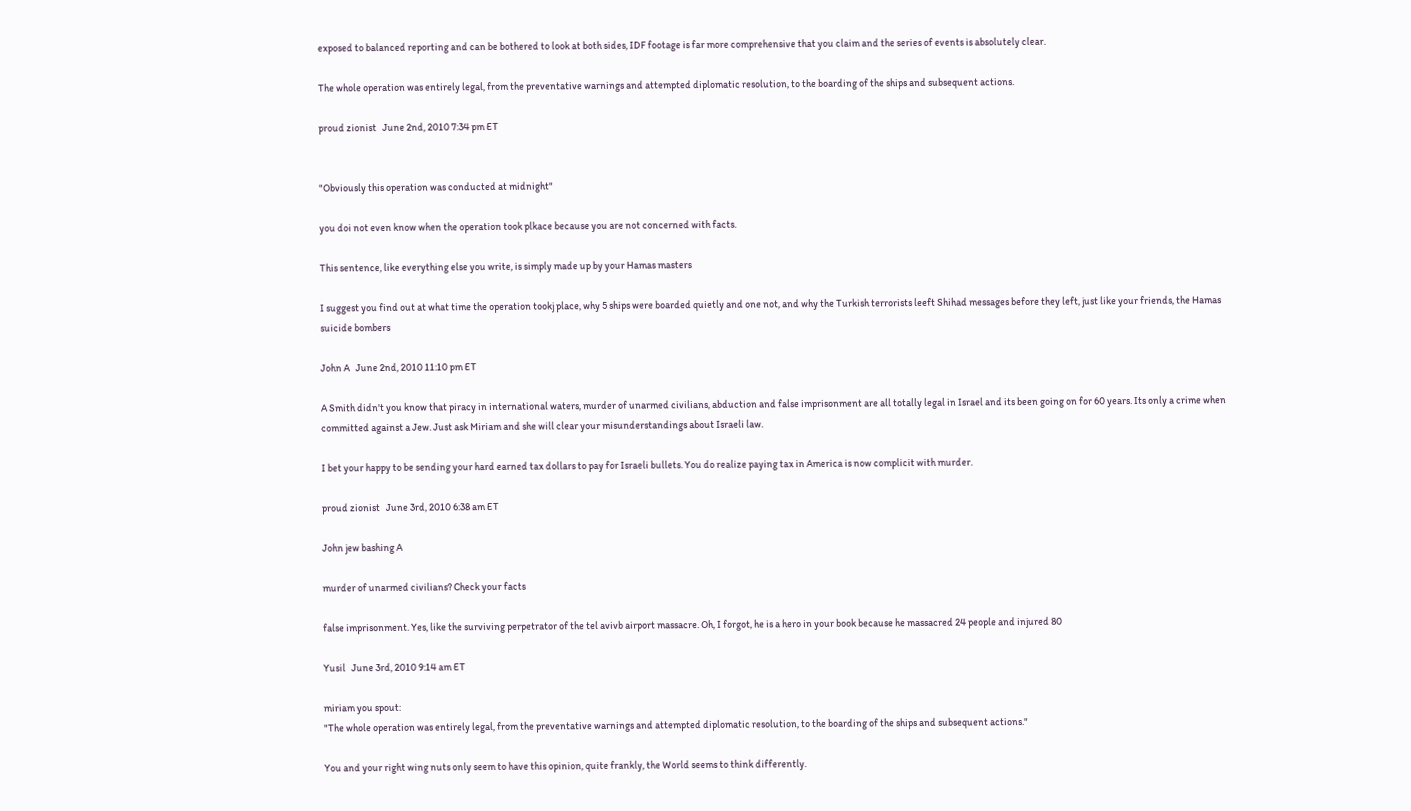exposed to balanced reporting and can be bothered to look at both sides, IDF footage is far more comprehensive that you claim and the series of events is absolutely clear.

The whole operation was entirely legal, from the preventative warnings and attempted diplomatic resolution, to the boarding of the ships and subsequent actions.

proud zionist   June 2nd, 2010 7:34 pm ET


"Obviously this operation was conducted at midnight"

you doi not even know when the operation took plkace because you are not concerned with facts.

This sentence, like everything else you write, is simply made up by your Hamas masters

I suggest you find out at what time the operation tookj place, why 5 ships were boarded quietly and one not, and why the Turkish terrorists leeft Shihad messages before they left, just like your friends, the Hamas suicide bombers

John A   June 2nd, 2010 11:10 pm ET

A Smith didn't you know that piracy in international waters, murder of unarmed civilians, abduction and false imprisonment are all totally legal in Israel and its been going on for 60 years. Its only a crime when committed against a Jew. Just ask Miriam and she will clear your misunderstandings about Israeli law.

I bet your happy to be sending your hard earned tax dollars to pay for Israeli bullets. You do realize paying tax in America is now complicit with murder.

proud zionist   June 3rd, 2010 6:38 am ET

John jew bashing A

murder of unarmed civilians? Check your facts

false imprisonment. Yes, like the surviving perpetrator of the tel avivb airport massacre. Oh, I forgot, he is a hero in your book because he massacred 24 people and injured 80

Yusil   June 3rd, 2010 9:14 am ET

miriam you spout:
"The whole operation was entirely legal, from the preventative warnings and attempted diplomatic resolution, to the boarding of the ships and subsequent actions."

You and your right wing nuts only seem to have this opinion, quite frankly, the World seems to think differently.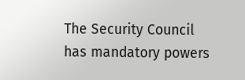The Security Council has mandatory powers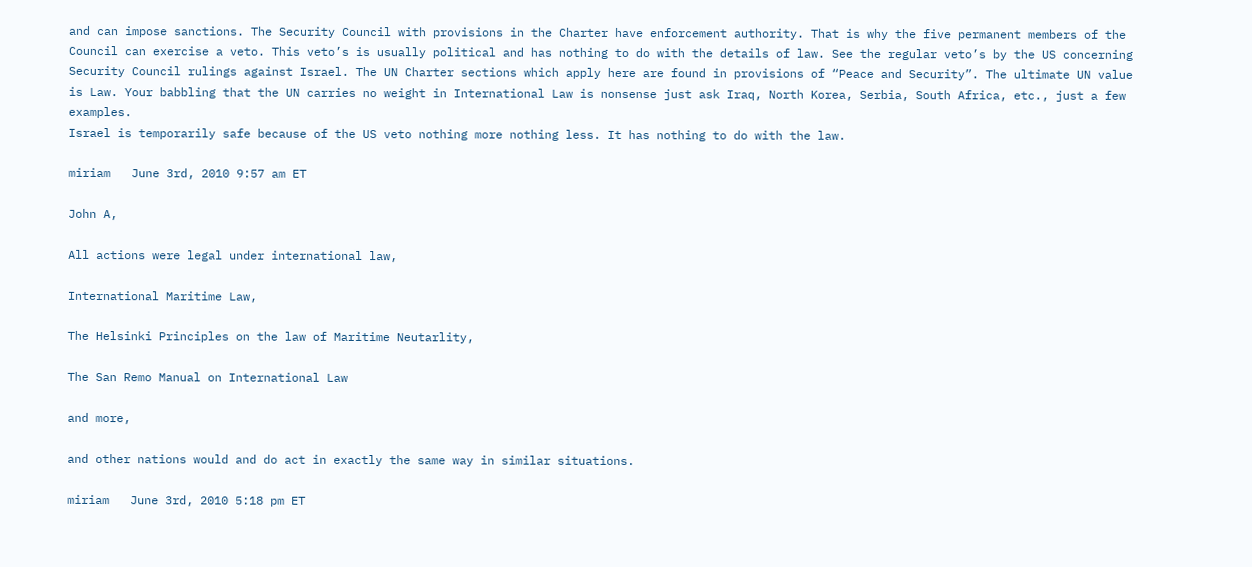and can impose sanctions. The Security Council with provisions in the Charter have enforcement authority. That is why the five permanent members of the Council can exercise a veto. This veto’s is usually political and has nothing to do with the details of law. See the regular veto’s by the US concerning Security Council rulings against Israel. The UN Charter sections which apply here are found in provisions of “Peace and Security”. The ultimate UN value is Law. Your babbling that the UN carries no weight in International Law is nonsense just ask Iraq, North Korea, Serbia, South Africa, etc., just a few examples.
Israel is temporarily safe because of the US veto nothing more nothing less. It has nothing to do with the law.

miriam   June 3rd, 2010 9:57 am ET

John A,

All actions were legal under international law,

International Maritime Law,

The Helsinki Principles on the law of Maritime Neutarlity,

The San Remo Manual on International Law

and more,

and other nations would and do act in exactly the same way in similar situations.

miriam   June 3rd, 2010 5:18 pm ET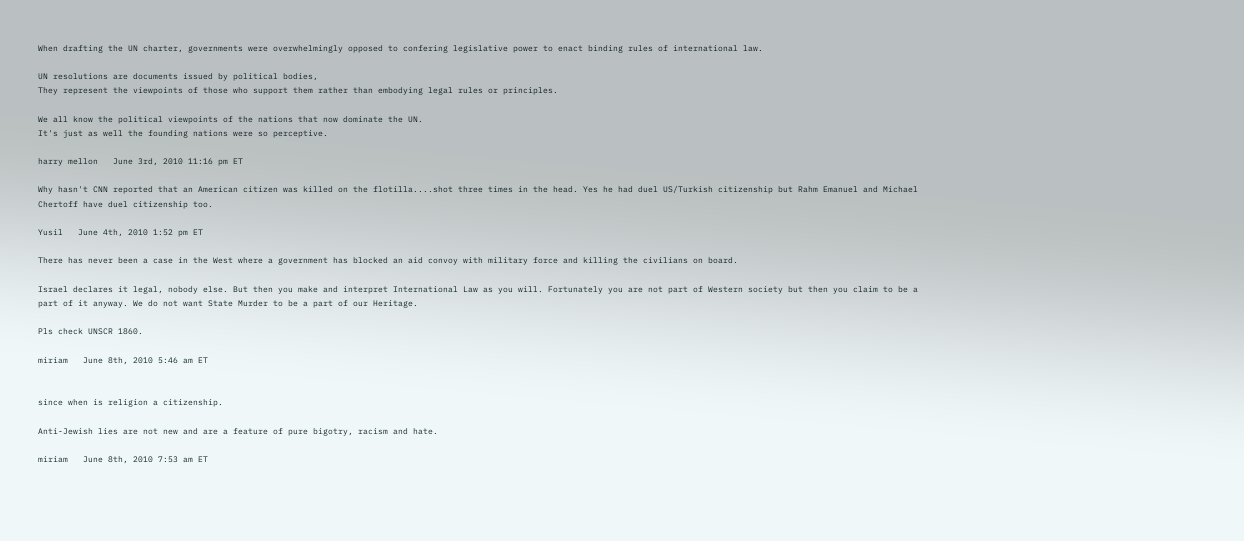When drafting the UN charter, governments were overwhelmingly opposed to confering legislative power to enact binding rules of international law.

UN resolutions are documents issued by political bodies,
They represent the viewpoints of those who support them rather than embodying legal rules or principles.

We all know the political viewpoints of the nations that now dominate the UN.
It's just as well the founding nations were so perceptive.

harry mellon   June 3rd, 2010 11:16 pm ET

Why hasn't CNN reported that an American citizen was killed on the flotilla....shot three times in the head. Yes he had duel US/Turkish citizenship but Rahm Emanuel and Michael Chertoff have duel citizenship too.

Yusil   June 4th, 2010 1:52 pm ET

There has never been a case in the West where a government has blocked an aid convoy with military force and killing the civilians on board.

Israel declares it legal, nobody else. But then you make and interpret International Law as you will. Fortunately you are not part of Western society but then you claim to be a part of it anyway. We do not want State Murder to be a part of our Heritage.

Pls check UNSCR 1860.

miriam   June 8th, 2010 5:46 am ET


since when is religion a citizenship.

Anti-Jewish lies are not new and are a feature of pure bigotry, racism and hate.

miriam   June 8th, 2010 7:53 am ET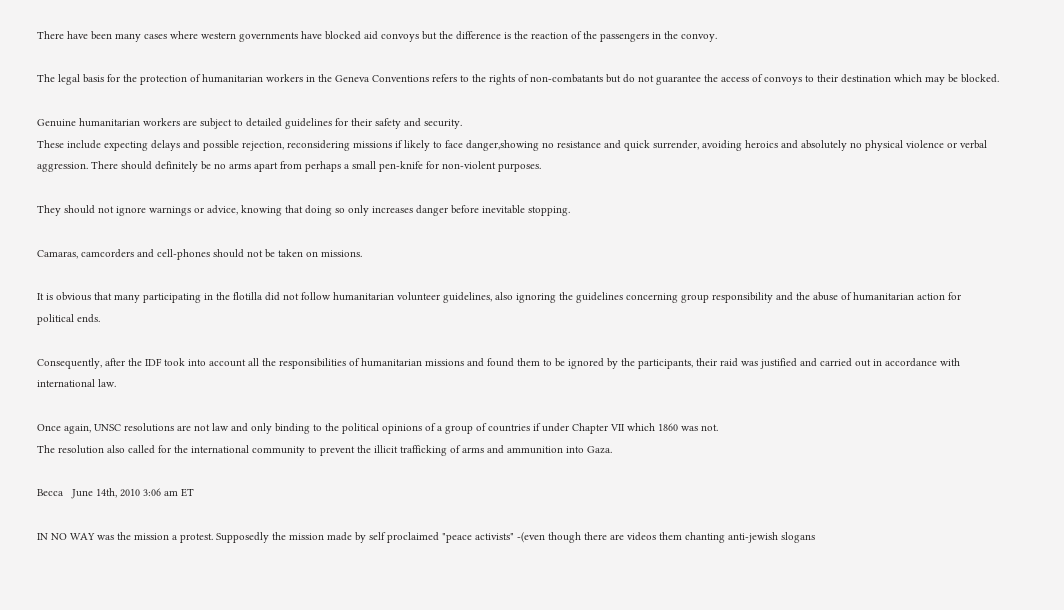There have been many cases where western governments have blocked aid convoys but the difference is the reaction of the passengers in the convoy.

The legal basis for the protection of humanitarian workers in the Geneva Conventions refers to the rights of non-combatants but do not guarantee the access of convoys to their destination which may be blocked.

Genuine humanitarian workers are subject to detailed guidelines for their safety and security.
These include expecting delays and possible rejection, reconsidering missions if likely to face danger,showing no resistance and quick surrender, avoiding heroics and absolutely no physical violence or verbal aggression. There should definitely be no arms apart from perhaps a small pen-knife for non-violent purposes.

They should not ignore warnings or advice, knowing that doing so only increases danger before inevitable stopping.

Camaras, camcorders and cell-phones should not be taken on missions.

It is obvious that many participating in the flotilla did not follow humanitarian volunteer guidelines, also ignoring the guidelines concerning group responsibility and the abuse of humanitarian action for political ends.

Consequently, after the IDF took into account all the responsibilities of humanitarian missions and found them to be ignored by the participants, their raid was justified and carried out in accordance with international law.

Once again, UNSC resolutions are not law and only binding to the political opinions of a group of countries if under Chapter VII which 1860 was not.
The resolution also called for the international community to prevent the illicit trafficking of arms and ammunition into Gaza.

Becca   June 14th, 2010 3:06 am ET

IN NO WAY was the mission a protest. Supposedly the mission made by self proclaimed "peace activists" -(even though there are videos them chanting anti-jewish slogans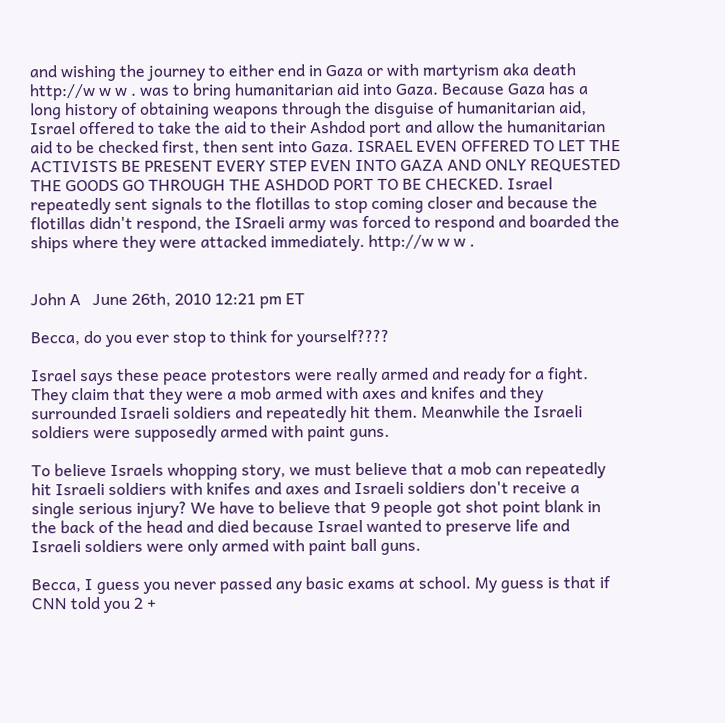and wishing the journey to either end in Gaza or with martyrism aka death http://w w w . was to bring humanitarian aid into Gaza. Because Gaza has a long history of obtaining weapons through the disguise of humanitarian aid, Israel offered to take the aid to their Ashdod port and allow the humanitarian aid to be checked first, then sent into Gaza. ISRAEL EVEN OFFERED TO LET THE ACTIVISTS BE PRESENT EVERY STEP EVEN INTO GAZA AND ONLY REQUESTED THE GOODS GO THROUGH THE ASHDOD PORT TO BE CHECKED. Israel repeatedly sent signals to the flotillas to stop coming closer and because the flotillas didn't respond, the ISraeli army was forced to respond and boarded the ships where they were attacked immediately. http://w w w .


John A   June 26th, 2010 12:21 pm ET

Becca, do you ever stop to think for yourself????

Israel says these peace protestors were really armed and ready for a fight. They claim that they were a mob armed with axes and knifes and they surrounded Israeli soldiers and repeatedly hit them. Meanwhile the Israeli soldiers were supposedly armed with paint guns.

To believe Israels whopping story, we must believe that a mob can repeatedly hit Israeli soldiers with knifes and axes and Israeli soldiers don't receive a single serious injury? We have to believe that 9 people got shot point blank in the back of the head and died because Israel wanted to preserve life and Israeli soldiers were only armed with paint ball guns.

Becca, I guess you never passed any basic exams at school. My guess is that if CNN told you 2 +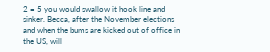2 = 5 you would swallow it hook line and sinker. Becca, after the November elections and when the bums are kicked out of office in the US, will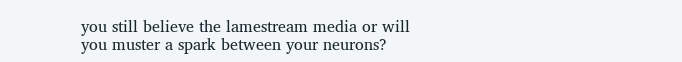you still believe the lamestream media or will you muster a spark between your neurons?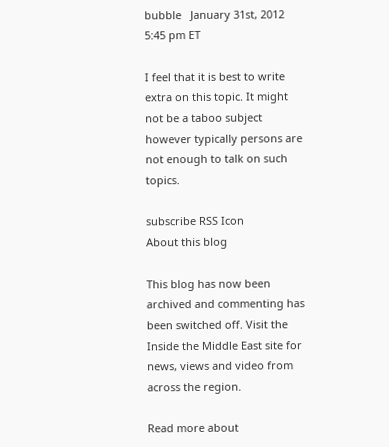bubble   January 31st, 2012 5:45 pm ET

I feel that it is best to write extra on this topic. It might not be a taboo subject however typically persons are not enough to talk on such topics.

subscribe RSS Icon
About this blog

This blog has now been archived and commenting has been switched off. Visit the Inside the Middle East site for news, views and video from across the region.

Read more about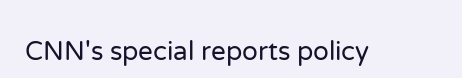CNN's special reports policy